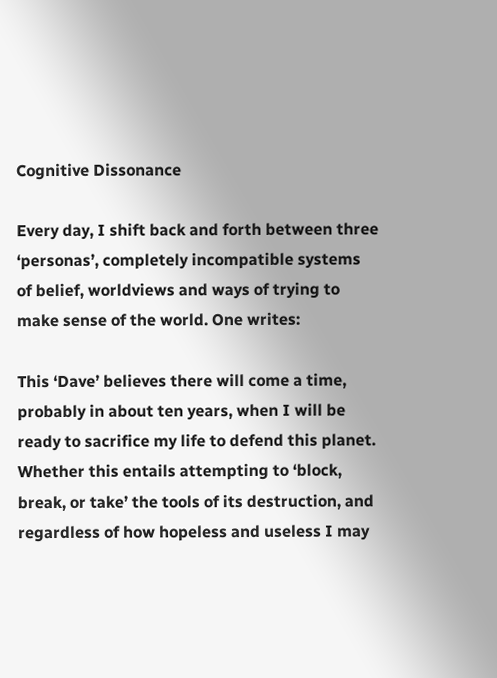Cognitive Dissonance

Every day, I shift back and forth between three ‘personas’, completely incompatible systems of belief, worldviews and ways of trying to make sense of the world. One writes:

This ‘Dave’ believes there will come a time, probably in about ten years, when I will be ready to sacrifice my life to defend this planet. Whether this entails attempting to ‘block, break, or take’ the tools of its destruction, and regardless of how hopeless and useless I may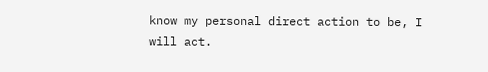know my personal direct action to be, I will act.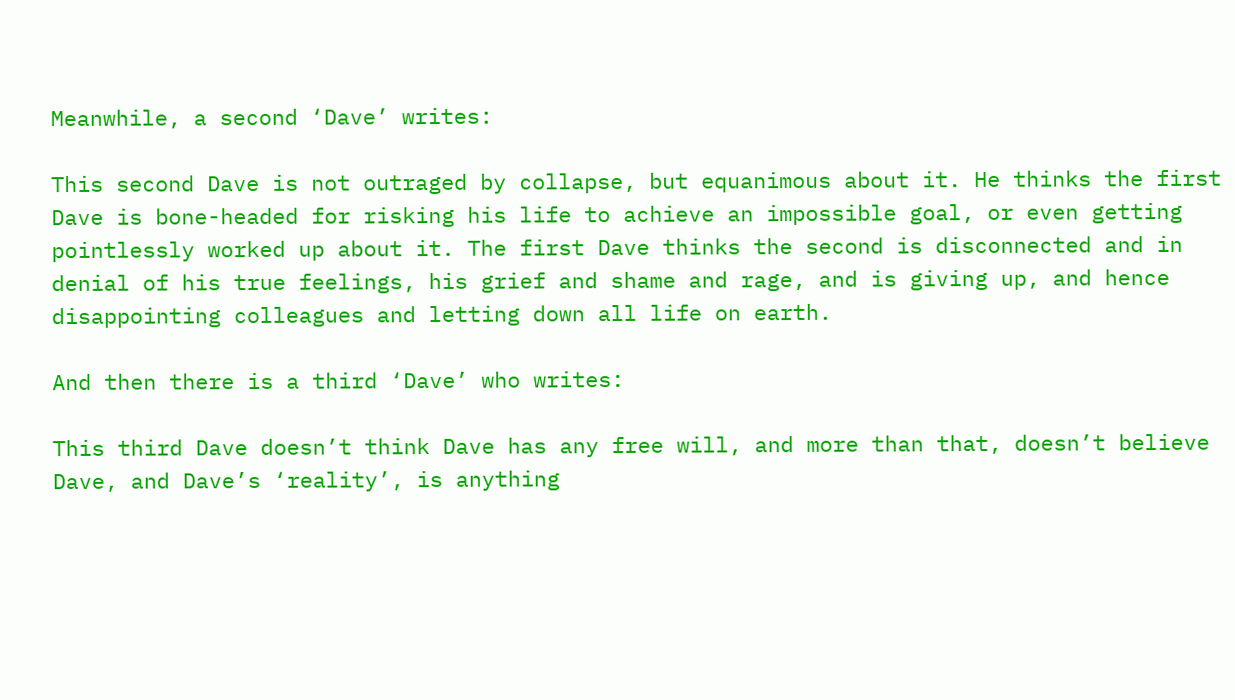Meanwhile, a second ‘Dave’ writes:

This second Dave is not outraged by collapse, but equanimous about it. He thinks the first Dave is bone-headed for risking his life to achieve an impossible goal, or even getting pointlessly worked up about it. The first Dave thinks the second is disconnected and in denial of his true feelings, his grief and shame and rage, and is giving up, and hence disappointing colleagues and letting down all life on earth.

And then there is a third ‘Dave’ who writes:

This third Dave doesn’t think Dave has any free will, and more than that, doesn’t believe Dave, and Dave’s ‘reality’, is anything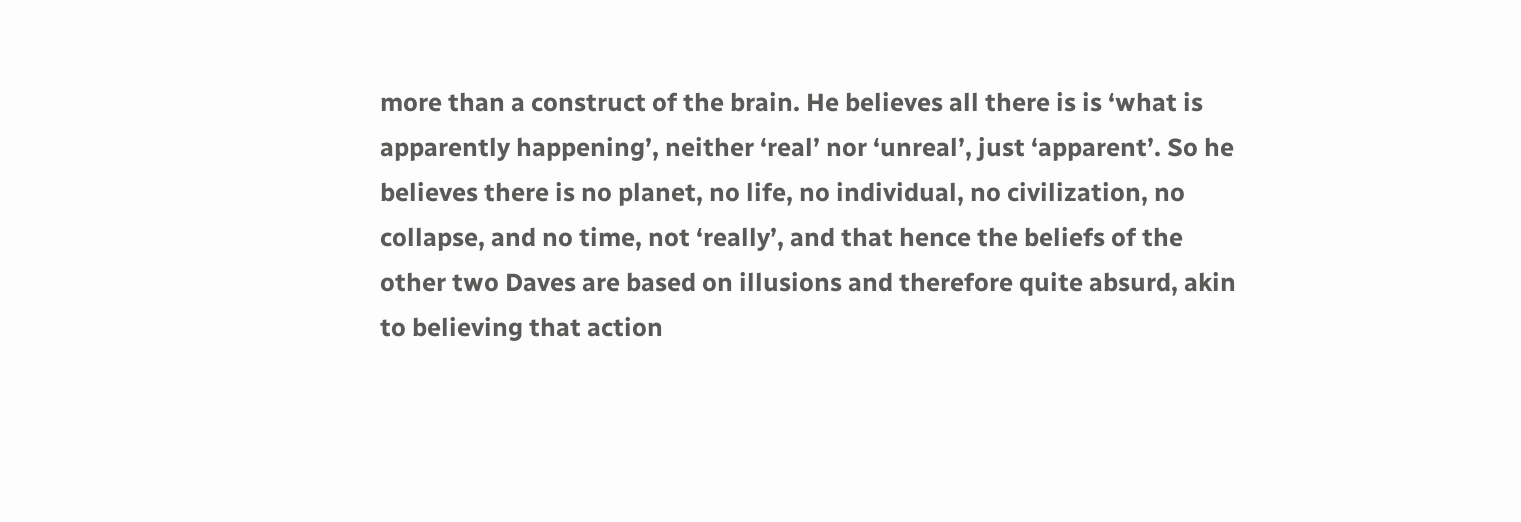more than a construct of the brain. He believes all there is is ‘what is apparently happening’, neither ‘real’ nor ‘unreal’, just ‘apparent’. So he believes there is no planet, no life, no individual, no civilization, no collapse, and no time, not ‘really’, and that hence the beliefs of the other two Daves are based on illusions and therefore quite absurd, akin to believing that action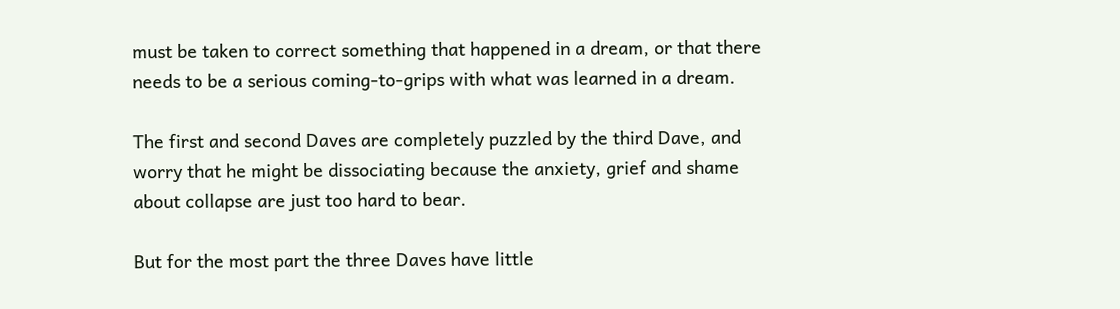must be taken to correct something that happened in a dream, or that there needs to be a serious coming-to-grips with what was learned in a dream.

The first and second Daves are completely puzzled by the third Dave, and worry that he might be dissociating because the anxiety, grief and shame about collapse are just too hard to bear.

But for the most part the three Daves have little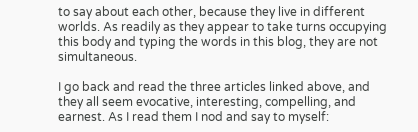to say about each other, because they live in different worlds. As readily as they appear to take turns occupying this body and typing the words in this blog, they are not simultaneous.

I go back and read the three articles linked above, and they all seem evocative, interesting, compelling, and earnest. As I read them I nod and say to myself: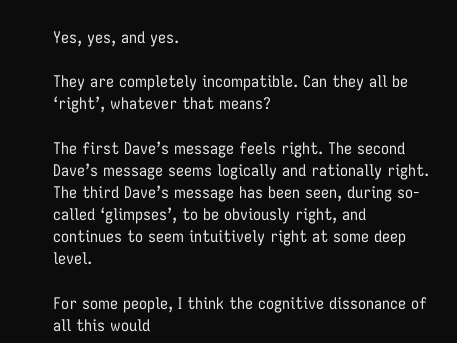Yes, yes, and yes.

They are completely incompatible. Can they all be ‘right’, whatever that means?

The first Dave’s message feels right. The second Dave’s message seems logically and rationally right. The third Dave’s message has been seen, during so-called ‘glimpses’, to be obviously right, and continues to seem intuitively right at some deep level.

For some people, I think the cognitive dissonance of all this would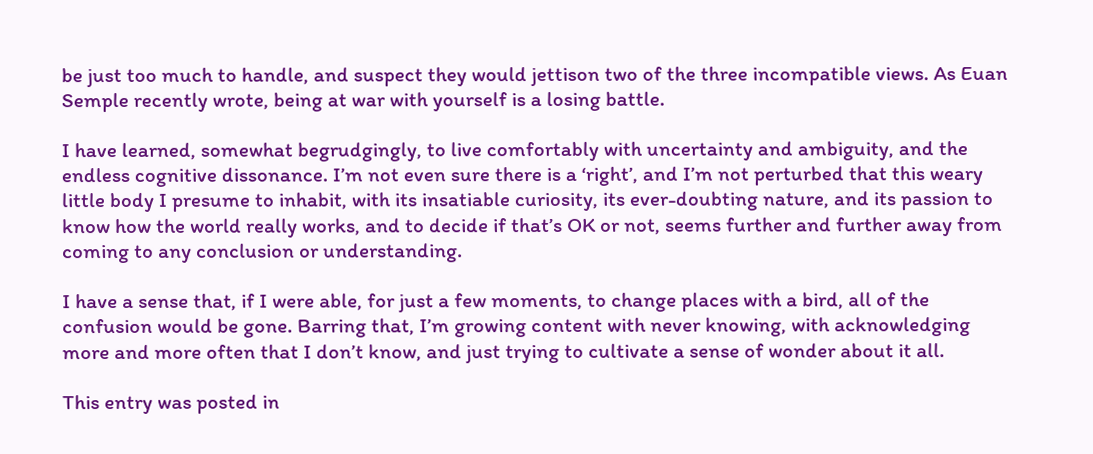be just too much to handle, and suspect they would jettison two of the three incompatible views. As Euan Semple recently wrote, being at war with yourself is a losing battle.

I have learned, somewhat begrudgingly, to live comfortably with uncertainty and ambiguity, and the endless cognitive dissonance. I’m not even sure there is a ‘right’, and I’m not perturbed that this weary little body I presume to inhabit, with its insatiable curiosity, its ever-doubting nature, and its passion to know how the world really works, and to decide if that’s OK or not, seems further and further away from coming to any conclusion or understanding.

I have a sense that, if I were able, for just a few moments, to change places with a bird, all of the confusion would be gone. Barring that, I’m growing content with never knowing, with acknowledging more and more often that I don’t know, and just trying to cultivate a sense of wonder about it all.

This entry was posted in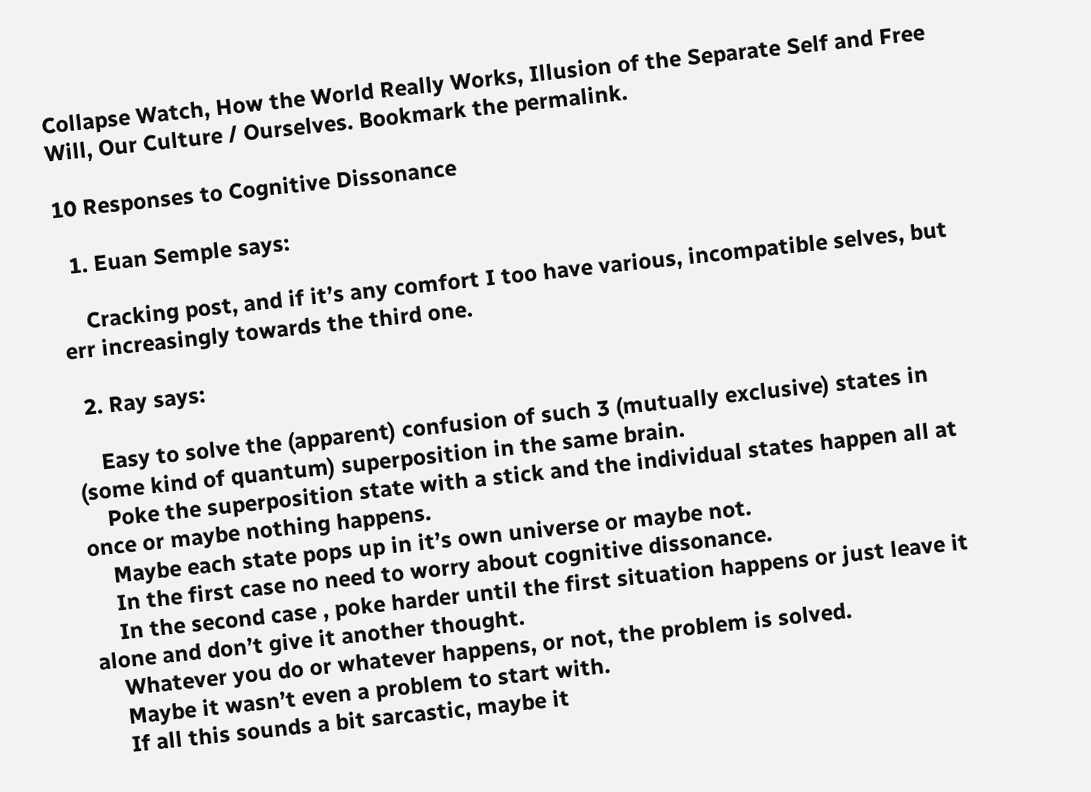Collapse Watch, How the World Really Works, Illusion of the Separate Self and Free Will, Our Culture / Ourselves. Bookmark the permalink.

10 Responses to Cognitive Dissonance

  1. Euan Semple says:

    Cracking post, and if it’s any comfort I too have various, incompatible selves, but err increasingly towards the third one.

  2. Ray says:

    Easy to solve the (apparent) confusion of such 3 (mutually exclusive) states in (some kind of quantum) superposition in the same brain.
    Poke the superposition state with a stick and the individual states happen all at once or maybe nothing happens.
    Maybe each state pops up in it’s own universe or maybe not.
    In the first case no need to worry about cognitive dissonance.
    In the second case , poke harder until the first situation happens or just leave it alone and don’t give it another thought.
    Whatever you do or whatever happens, or not, the problem is solved.
    Maybe it wasn’t even a problem to start with.
    If all this sounds a bit sarcastic, maybe it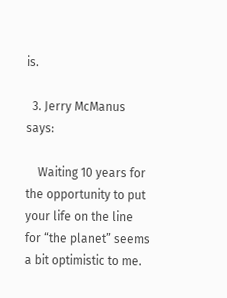is.

  3. Jerry McManus says:

    Waiting 10 years for the opportunity to put your life on the line for “the planet” seems a bit optimistic to me.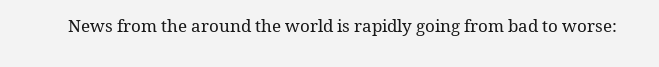News from the around the world is rapidly going from bad to worse: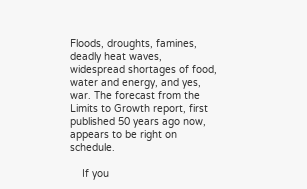Floods, droughts, famines, deadly heat waves, widespread shortages of food, water and energy, and yes, war. The forecast from the Limits to Growth report, first published 50 years ago now, appears to be right on schedule.

    If you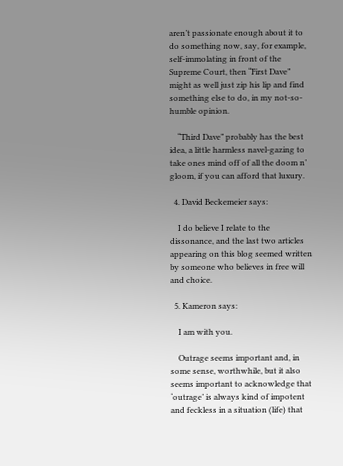aren’t passionate enough about it to do something now, say, for example, self-immolating in front of the Supreme Court, then “First Dave” might as well just zip his lip and find something else to do, in my not-so-humble opinion.

    “Third Dave” probably has the best idea, a little harmless navel-gazing to take ones mind off of all the doom n’ gloom, if you can afford that luxury.

  4. David Beckemeier says:

    I do believe I relate to the dissonance, and the last two articles appearing on this blog seemed written by someone who believes in free will and choice.

  5. Kameron says:

    I am with you.

    Outrage seems important and, in some sense, worthwhile, but it also seems important to acknowledge that ‘outrage’ is always kind of impotent and feckless in a situation (life) that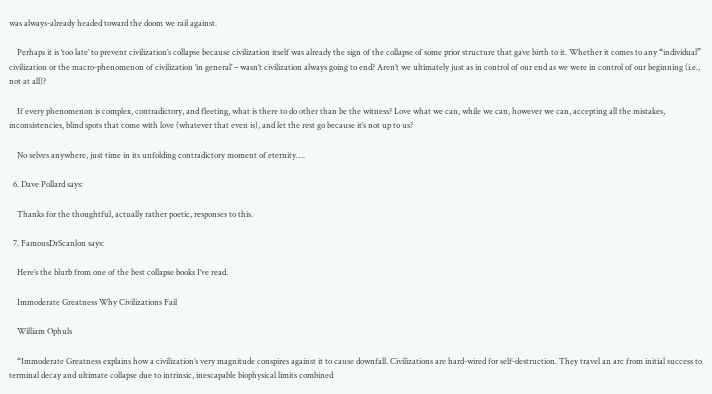was always-already headed toward the doom we rail against.

    Perhaps it is ‘too late’ to prevent civilization’s collapse because civilization itself was already the sign of the collapse of some prior structure that gave birth to it. Whether it comes to any “individual” civilization or the macro-phenomenon of civilization ‘in general’ – wasn’t civilization always going to end? Aren’t we ultimately just as in control of our end as we were in control of our beginning (i.e., not at all)?

    If every phenomenon is complex, contradictory, and fleeting, what is there to do other than be the witness? Love what we can, while we can, however we can, accepting all the mistakes, inconsistencies, blind spots that come with love (whatever that even is), and let the rest go because it’s not up to us?

    No selves anywhere, just time in its unfolding contradictory moment of eternity….

  6. Dave Pollard says:

    Thanks for the thoughtful, actually rather poetic, responses to this.

  7. FamousDrScanlon says:

    Here’s the blurb from one of the best collapse books I’ve read.

    Immoderate Greatness Why Civilizations Fail

    William Ophuls

    “Immoderate Greatness explains how a civilization’s very magnitude conspires against it to cause downfall. Civilizations are hard-wired for self-destruction. They travel an arc from initial success to terminal decay and ultimate collapse due to intrinsic, inescapable biophysical limits combined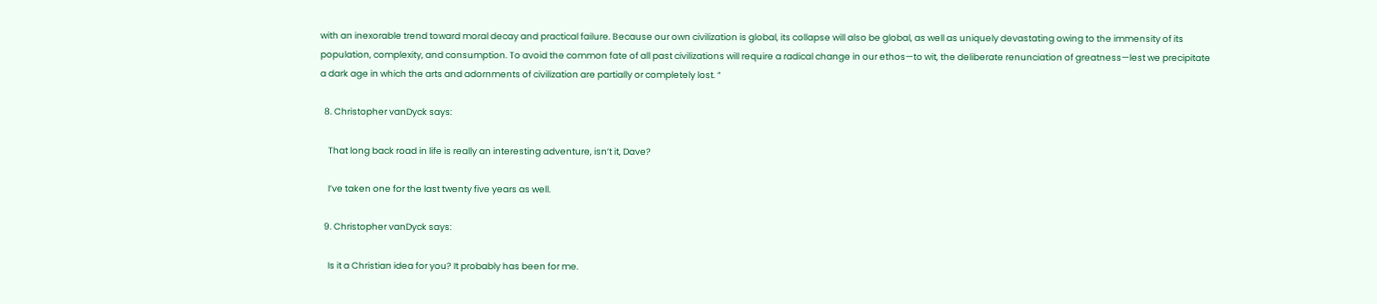with an inexorable trend toward moral decay and practical failure. Because our own civilization is global, its collapse will also be global, as well as uniquely devastating owing to the immensity of its population, complexity, and consumption. To avoid the common fate of all past civilizations will require a radical change in our ethos—to wit, the deliberate renunciation of greatness—lest we precipitate a dark age in which the arts and adornments of civilization are partially or completely lost. “

  8. Christopher vanDyck says:

    That long back road in life is really an interesting adventure, isn’t it, Dave?

    I’ve taken one for the last twenty five years as well.

  9. Christopher vanDyck says:

    Is it a Christian idea for you? It probably has been for me.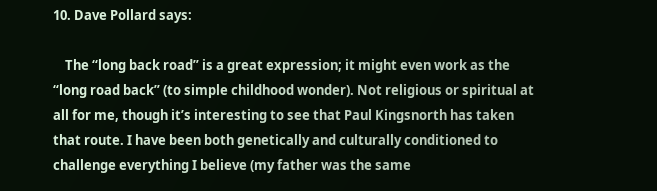10. Dave Pollard says:

    The “long back road” is a great expression; it might even work as the “long road back” (to simple childhood wonder). Not religious or spiritual at all for me, though it’s interesting to see that Paul Kingsnorth has taken that route. I have been both genetically and culturally conditioned to challenge everything I believe (my father was the same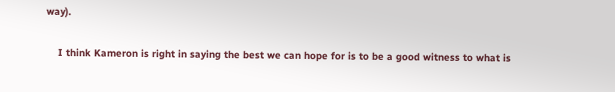way).

    I think Kameron is right in saying the best we can hope for is to be a good witness to what is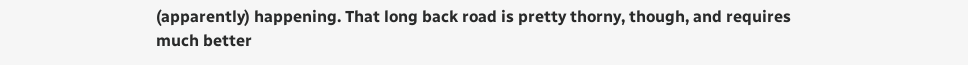(apparently) happening. That long back road is pretty thorny, though, and requires much better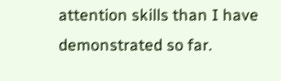attention skills than I have demonstrated so far.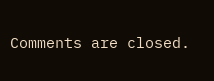Comments are closed.